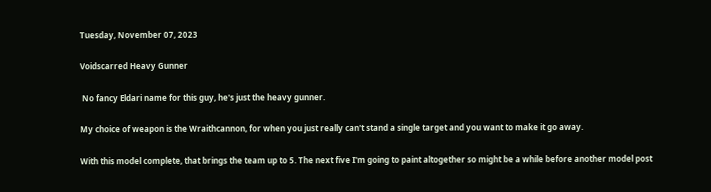Tuesday, November 07, 2023

Voidscarred Heavy Gunner

 No fancy Eldari name for this guy, he's just the heavy gunner.

My choice of weapon is the Wraithcannon, for when you just really can't stand a single target and you want to make it go away.

With this model complete, that brings the team up to 5. The next five I'm going to paint altogether so might be a while before another model post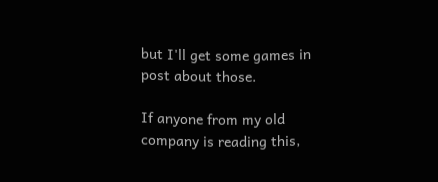but I'll get some games in post about those.

If anyone from my old company is reading this,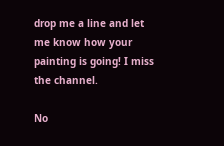drop me a line and let me know how your painting is going! I miss the channel.

No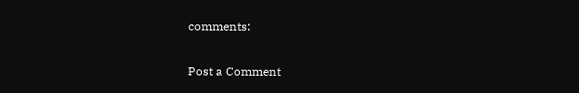comments:

Post a Comment